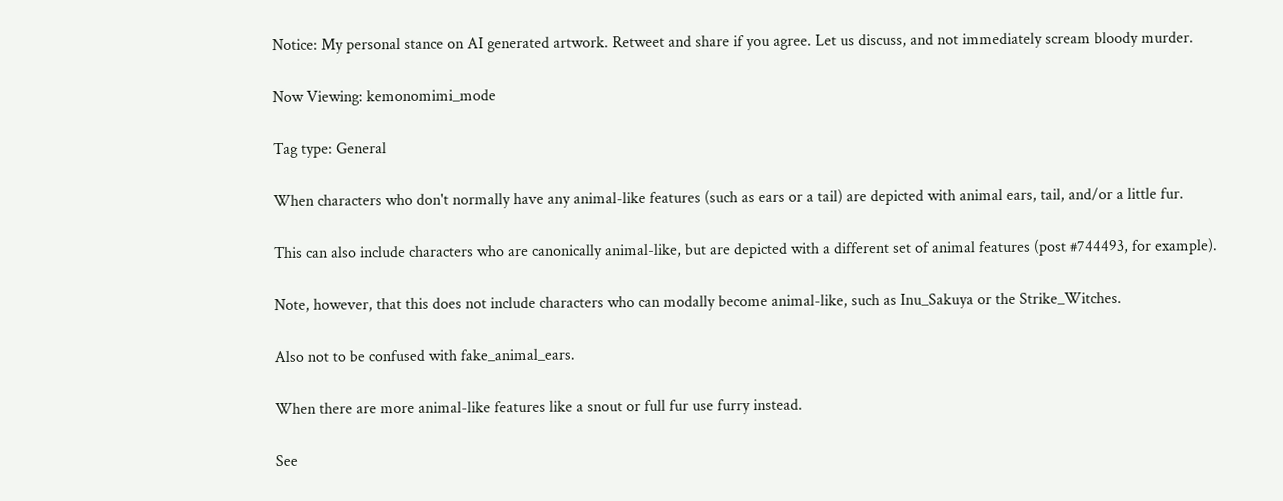Notice: My personal stance on AI generated artwork. Retweet and share if you agree. Let us discuss, and not immediately scream bloody murder.

Now Viewing: kemonomimi_mode

Tag type: General

When characters who don't normally have any animal-like features (such as ears or a tail) are depicted with animal ears, tail, and/or a little fur.

This can also include characters who are canonically animal-like, but are depicted with a different set of animal features (post #744493, for example).

Note, however, that this does not include characters who can modally become animal-like, such as Inu_Sakuya or the Strike_Witches.

Also not to be confused with fake_animal_ears.

When there are more animal-like features like a snout or full fur use furry instead.

See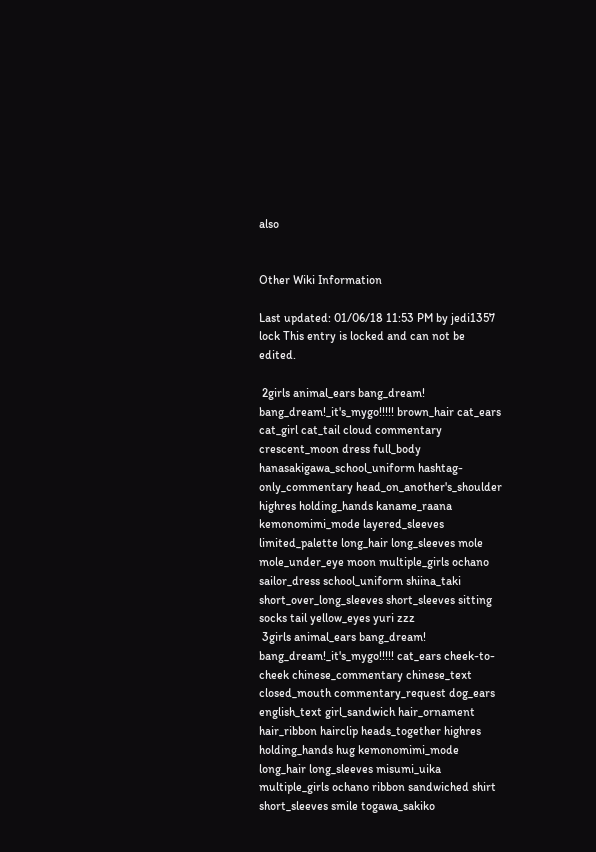also


Other Wiki Information

Last updated: 01/06/18 11:53 PM by jedi1357
lock This entry is locked and can not be edited.

 2girls animal_ears bang_dream! bang_dream!_it's_mygo!!!!! brown_hair cat_ears cat_girl cat_tail cloud commentary crescent_moon dress full_body hanasakigawa_school_uniform hashtag-only_commentary head_on_another's_shoulder highres holding_hands kaname_raana kemonomimi_mode layered_sleeves limited_palette long_hair long_sleeves mole mole_under_eye moon multiple_girls ochano sailor_dress school_uniform shiina_taki short_over_long_sleeves short_sleeves sitting socks tail yellow_eyes yuri zzz
 3girls animal_ears bang_dream! bang_dream!_it's_mygo!!!!! cat_ears cheek-to-cheek chinese_commentary chinese_text closed_mouth commentary_request dog_ears english_text girl_sandwich hair_ornament hair_ribbon hairclip heads_together highres holding_hands hug kemonomimi_mode long_hair long_sleeves misumi_uika multiple_girls ochano ribbon sandwiched shirt short_sleeves smile togawa_sakiko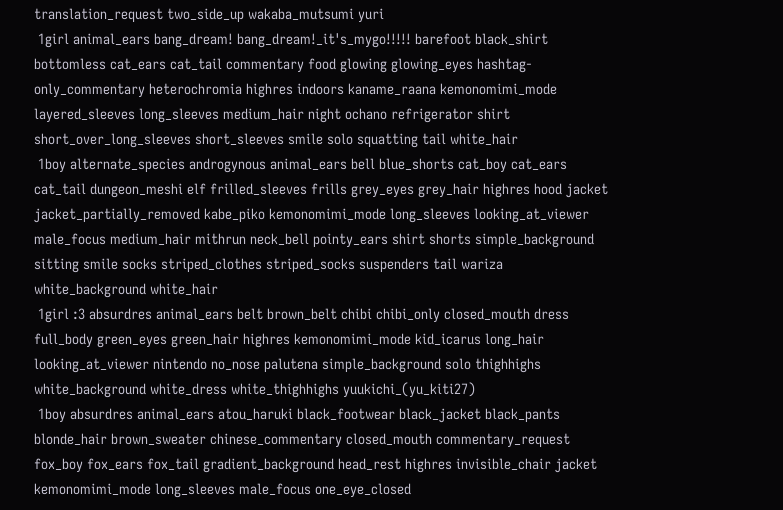translation_request two_side_up wakaba_mutsumi yuri
 1girl animal_ears bang_dream! bang_dream!_it's_mygo!!!!! barefoot black_shirt bottomless cat_ears cat_tail commentary food glowing glowing_eyes hashtag-only_commentary heterochromia highres indoors kaname_raana kemonomimi_mode layered_sleeves long_sleeves medium_hair night ochano refrigerator shirt short_over_long_sleeves short_sleeves smile solo squatting tail white_hair
 1boy alternate_species androgynous animal_ears bell blue_shorts cat_boy cat_ears cat_tail dungeon_meshi elf frilled_sleeves frills grey_eyes grey_hair highres hood jacket jacket_partially_removed kabe_piko kemonomimi_mode long_sleeves looking_at_viewer male_focus medium_hair mithrun neck_bell pointy_ears shirt shorts simple_background sitting smile socks striped_clothes striped_socks suspenders tail wariza white_background white_hair
 1girl :3 absurdres animal_ears belt brown_belt chibi chibi_only closed_mouth dress full_body green_eyes green_hair highres kemonomimi_mode kid_icarus long_hair looking_at_viewer nintendo no_nose palutena simple_background solo thighhighs white_background white_dress white_thighhighs yuukichi_(yu_kiti27)
 1boy absurdres animal_ears atou_haruki black_footwear black_jacket black_pants blonde_hair brown_sweater chinese_commentary closed_mouth commentary_request fox_boy fox_ears fox_tail gradient_background head_rest highres invisible_chair jacket kemonomimi_mode long_sleeves male_focus one_eye_closed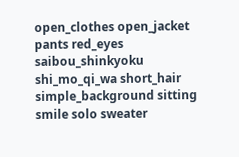open_clothes open_jacket pants red_eyes saibou_shinkyoku shi_mo_qi_wa short_hair simple_background sitting smile solo sweater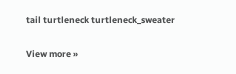tail turtleneck turtleneck_sweater

View more »